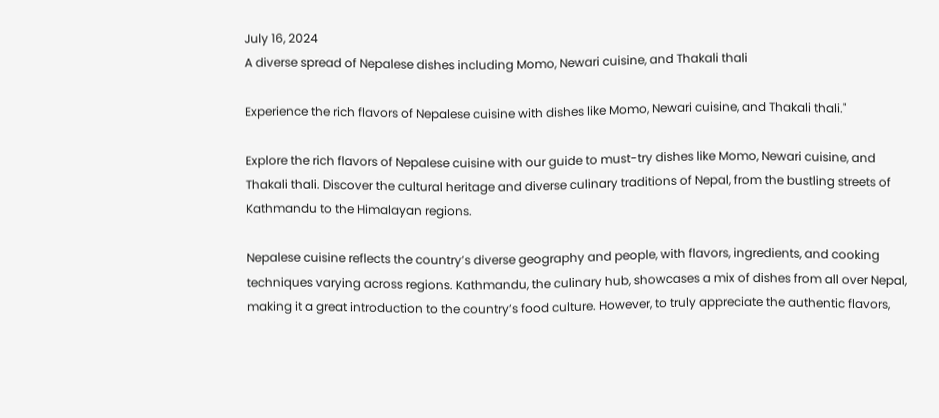July 16, 2024
A diverse spread of Nepalese dishes including Momo, Newari cuisine, and Thakali thali

Experience the rich flavors of Nepalese cuisine with dishes like Momo, Newari cuisine, and Thakali thali."

Explore the rich flavors of Nepalese cuisine with our guide to must-try dishes like Momo, Newari cuisine, and Thakali thali. Discover the cultural heritage and diverse culinary traditions of Nepal, from the bustling streets of Kathmandu to the Himalayan regions.

Nepalese cuisine reflects the country’s diverse geography and people, with flavors, ingredients, and cooking techniques varying across regions. Kathmandu, the culinary hub, showcases a mix of dishes from all over Nepal, making it a great introduction to the country’s food culture. However, to truly appreciate the authentic flavors,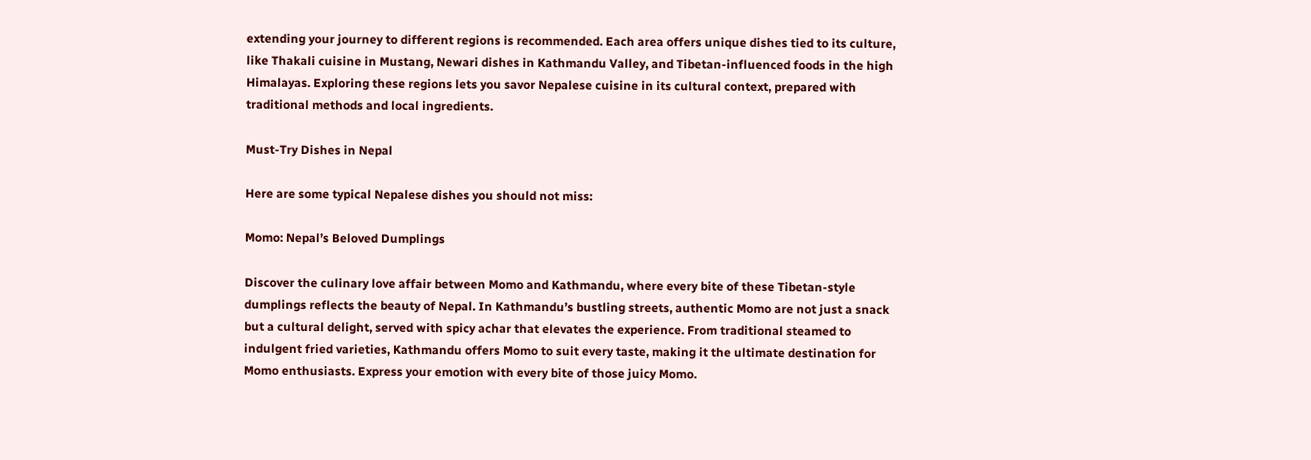extending your journey to different regions is recommended. Each area offers unique dishes tied to its culture, like Thakali cuisine in Mustang, Newari dishes in Kathmandu Valley, and Tibetan-influenced foods in the high Himalayas. Exploring these regions lets you savor Nepalese cuisine in its cultural context, prepared with traditional methods and local ingredients.

Must-Try Dishes in Nepal

Here are some typical Nepalese dishes you should not miss:

Momo: Nepal’s Beloved Dumplings

Discover the culinary love affair between Momo and Kathmandu, where every bite of these Tibetan-style dumplings reflects the beauty of Nepal. In Kathmandu’s bustling streets, authentic Momo are not just a snack but a cultural delight, served with spicy achar that elevates the experience. From traditional steamed to indulgent fried varieties, Kathmandu offers Momo to suit every taste, making it the ultimate destination for Momo enthusiasts. Express your emotion with every bite of those juicy Momo.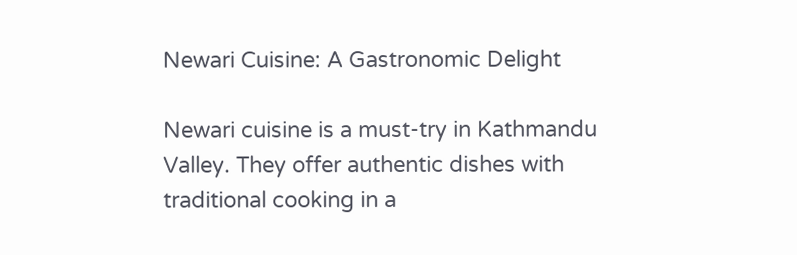Newari Cuisine: A Gastronomic Delight

Newari cuisine is a must-try in Kathmandu Valley. They offer authentic dishes with traditional cooking in a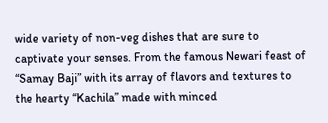wide variety of non-veg dishes that are sure to captivate your senses. From the famous Newari feast of “Samay Baji” with its array of flavors and textures to the hearty “Kachila” made with minced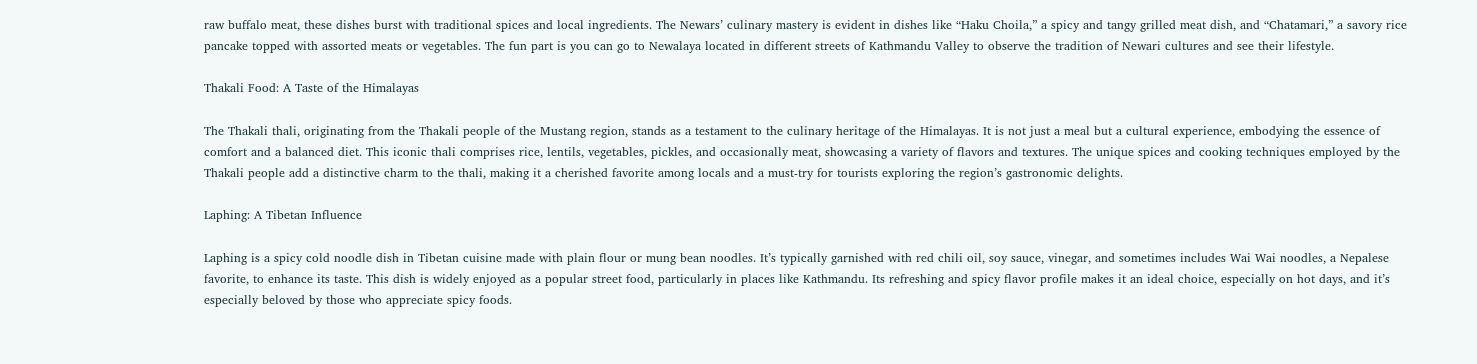raw buffalo meat, these dishes burst with traditional spices and local ingredients. The Newars’ culinary mastery is evident in dishes like “Haku Choila,” a spicy and tangy grilled meat dish, and “Chatamari,” a savory rice pancake topped with assorted meats or vegetables. The fun part is you can go to Newalaya located in different streets of Kathmandu Valley to observe the tradition of Newari cultures and see their lifestyle.

Thakali Food: A Taste of the Himalayas

The Thakali thali, originating from the Thakali people of the Mustang region, stands as a testament to the culinary heritage of the Himalayas. It is not just a meal but a cultural experience, embodying the essence of comfort and a balanced diet. This iconic thali comprises rice, lentils, vegetables, pickles, and occasionally meat, showcasing a variety of flavors and textures. The unique spices and cooking techniques employed by the Thakali people add a distinctive charm to the thali, making it a cherished favorite among locals and a must-try for tourists exploring the region’s gastronomic delights.

Laphing: A Tibetan Influence

Laphing is a spicy cold noodle dish in Tibetan cuisine made with plain flour or mung bean noodles. It’s typically garnished with red chili oil, soy sauce, vinegar, and sometimes includes Wai Wai noodles, a Nepalese favorite, to enhance its taste. This dish is widely enjoyed as a popular street food, particularly in places like Kathmandu. Its refreshing and spicy flavor profile makes it an ideal choice, especially on hot days, and it’s especially beloved by those who appreciate spicy foods.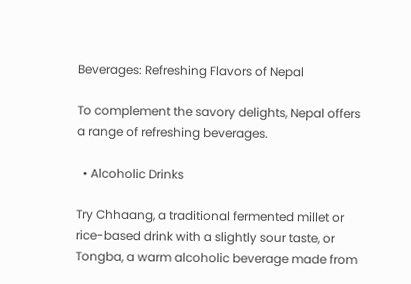Beverages: Refreshing Flavors of Nepal

To complement the savory delights, Nepal offers a range of refreshing beverages.

  • Alcoholic Drinks

Try Chhaang, a traditional fermented millet or rice-based drink with a slightly sour taste, or Tongba, a warm alcoholic beverage made from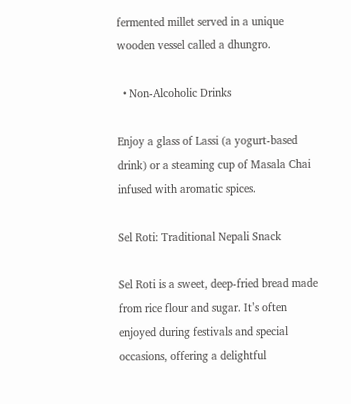fermented millet served in a unique wooden vessel called a dhungro.

  • Non-Alcoholic Drinks

Enjoy a glass of Lassi (a yogurt-based drink) or a steaming cup of Masala Chai infused with aromatic spices.

Sel Roti: Traditional Nepali Snack

Sel Roti is a sweet, deep-fried bread made from rice flour and sugar. It’s often enjoyed during festivals and special occasions, offering a delightful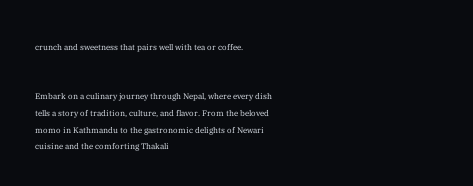crunch and sweetness that pairs well with tea or coffee.


Embark on a culinary journey through Nepal, where every dish tells a story of tradition, culture, and flavor. From the beloved momo in Kathmandu to the gastronomic delights of Newari cuisine and the comforting Thakali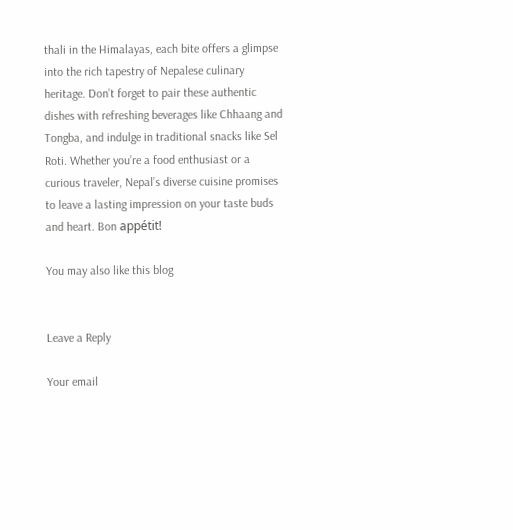thali in the Himalayas, each bite offers a glimpse into the rich tapestry of Nepalese culinary heritage. Don’t forget to pair these authentic dishes with refreshing beverages like Chhaang and Tongba, and indulge in traditional snacks like Sel Roti. Whether you’re a food enthusiast or a curious traveler, Nepal’s diverse cuisine promises to leave a lasting impression on your taste buds and heart. Bon appétit!

You may also like this blog


Leave a Reply

Your email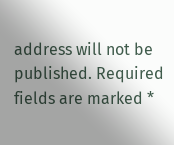address will not be published. Required fields are marked *